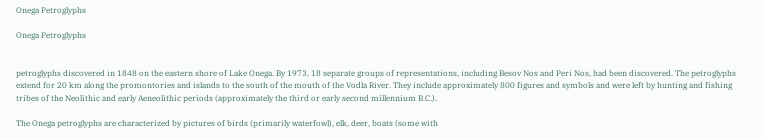Onega Petroglyphs

Onega Petroglyphs


petroglyphs discovered in 1848 on the eastern shore of Lake Onega. By 1973, 18 separate groups of representations, including Besov Nos and Peri Nos, had been discovered. The petroglyphs extend for 20 km along the promontories and islands to the south of the mouth of the Vodla River. They include approximately 800 figures and symbols and were left by hunting and fishing tribes of the Neolithic and early Aeneolithic periods (approximately the third or early second millennium B.C.).

The Onega petroglyphs are characterized by pictures of birds (primarily waterfowl), elk, deer, boats (some with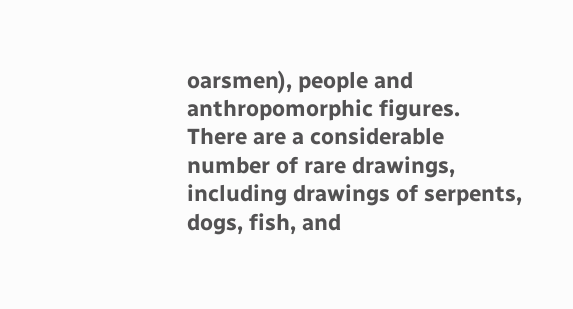oarsmen), people and anthropomorphic figures. There are a considerable number of rare drawings, including drawings of serpents, dogs, fish, and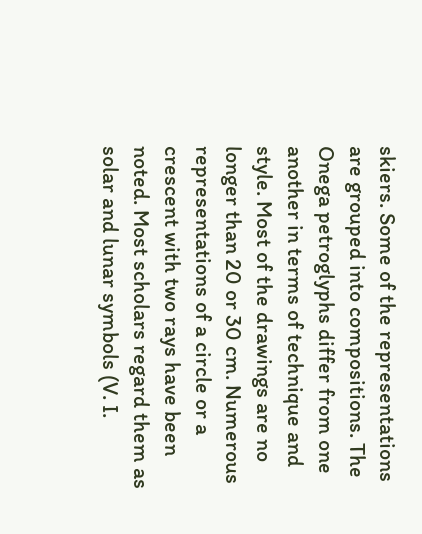skiers. Some of the representations are grouped into compositions. The Onega petroglyphs differ from one another in terms of technique and style. Most of the drawings are no longer than 20 or 30 cm. Numerous representations of a circle or a crescent with two rays have been noted. Most scholars regard them as solar and lunar symbols (V. I.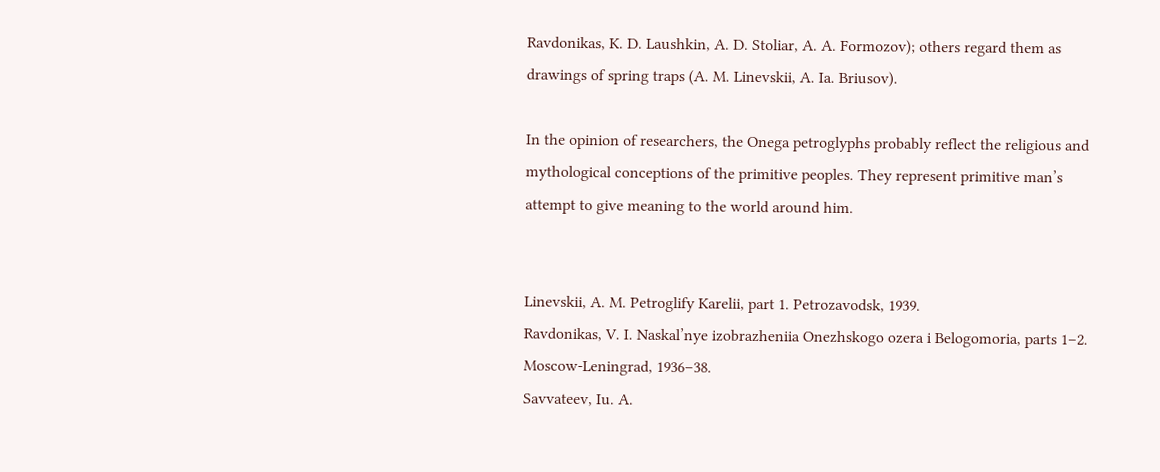Ravdonikas, K. D. Laushkin, A. D. Stoliar, A. A. Formozov); others regard them as drawings of spring traps (A. M. Linevskii, A. Ia. Briusov).

In the opinion of researchers, the Onega petroglyphs probably reflect the religious and mythological conceptions of the primitive peoples. They represent primitive man’s attempt to give meaning to the world around him.


Linevskii, A. M. Petroglify Karelii, part 1. Petrozavodsk, 1939.
Ravdonikas, V. I. Naskal’nye izobrazheniia Onezhskogo ozera i Belogomoria, parts 1–2. Moscow-Leningrad, 1936–38.
Savvateev, Iu. A.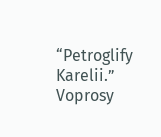“Petroglify Karelii.” Voprosy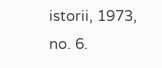istorii, 1973, no. 6.